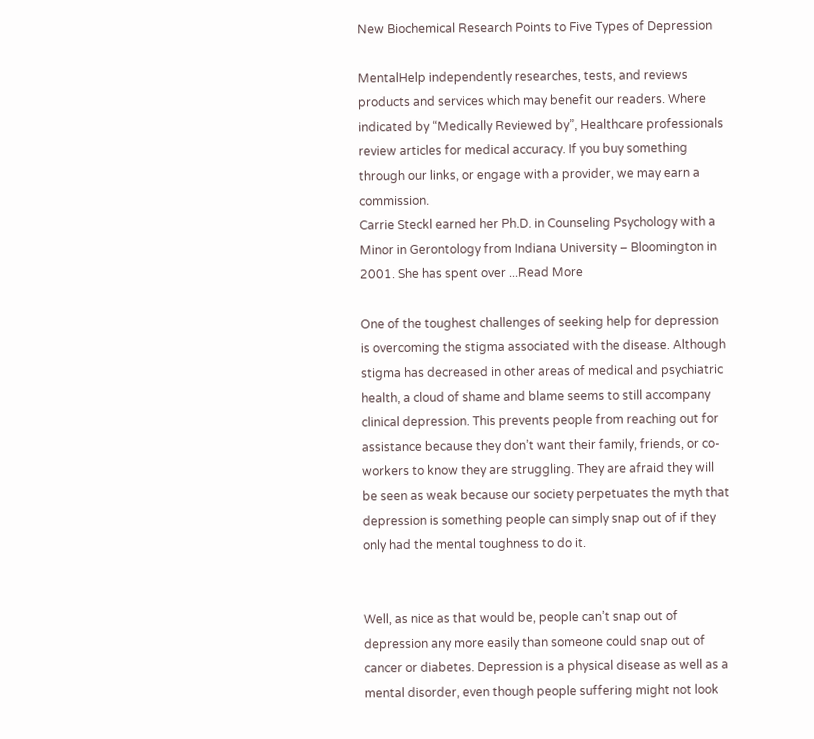New Biochemical Research Points to Five Types of Depression

MentalHelp independently researches, tests, and reviews products and services which may benefit our readers. Where indicated by “Medically Reviewed by”, Healthcare professionals review articles for medical accuracy. If you buy something through our links, or engage with a provider, we may earn a commission.
Carrie Steckl earned her Ph.D. in Counseling Psychology with a Minor in Gerontology from Indiana University – Bloomington in 2001. She has spent over ...Read More

One of the toughest challenges of seeking help for depression is overcoming the stigma associated with the disease. Although stigma has decreased in other areas of medical and psychiatric health, a cloud of shame and blame seems to still accompany clinical depression. This prevents people from reaching out for assistance because they don’t want their family, friends, or co-workers to know they are struggling. They are afraid they will be seen as weak because our society perpetuates the myth that depression is something people can simply snap out of if they only had the mental toughness to do it.


Well, as nice as that would be, people can’t snap out of depression any more easily than someone could snap out of cancer or diabetes. Depression is a physical disease as well as a mental disorder, even though people suffering might not look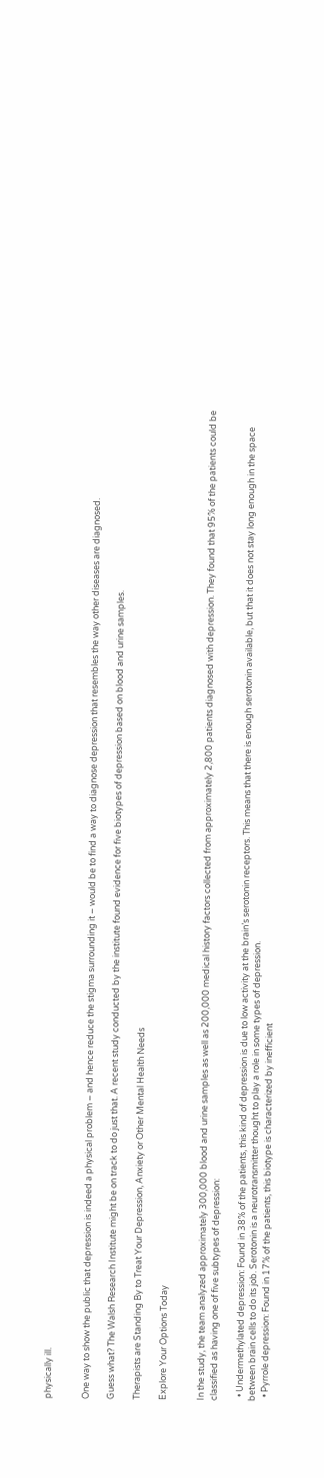physically ill.


One way to show the public that depression is indeed a physical problem – and hence reduce the stigma surrounding it – would be to find a way to diagnose depression that resembles the way other diseases are diagnosed.

Guess what? The Walsh Research Institute might be on track to do just that. A recent study conducted by the institute found evidence for five biotypes of depression based on blood and urine samples.

Therapists are Standing By to Treat Your Depression, Anxiety or Other Mental Health Needs

Explore Your Options Today


In the study, the team analyzed approximately 300,000 blood and urine samples as well as 200,000 medical history factors collected from approximately 2,800 patients diagnosed with depression. They found that 95% of the patients could be classified as having one of five subtypes of depression:

  • Undermethylated depression: Found in 38% of the patients, this kind of depression is due to low activity at the brain’s serotonin receptors. This means that there is enough serotonin available, but that it does not stay long enough in the space between brain cells to do its job. Serotonin is a neurotransmitter thought to play a role in some types of depression.
  • Pyrrole depression: Found in 17% of the patients, this biotype is characterized by inefficient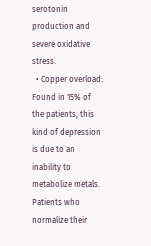serotonin production and severe oxidative stress.
  • Copper overload: Found in 15% of the patients, this kind of depression is due to an inability to metabolize metals. Patients who normalize their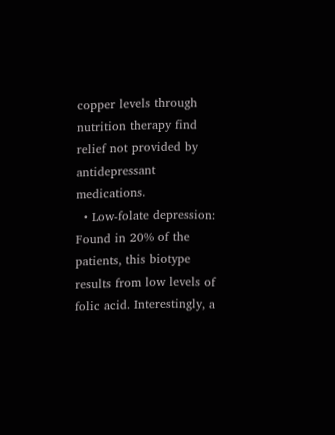copper levels through nutrition therapy find relief not provided by antidepressant medications.
  • Low-folate depression: Found in 20% of the patients, this biotype results from low levels of folic acid. Interestingly, a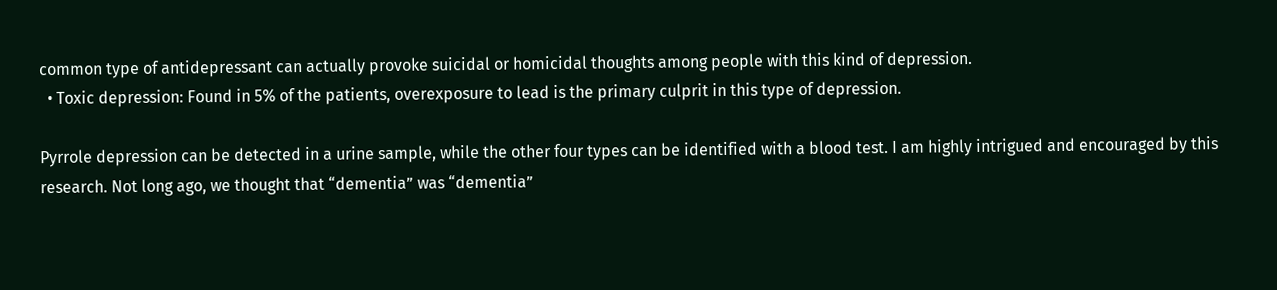common type of antidepressant can actually provoke suicidal or homicidal thoughts among people with this kind of depression.
  • Toxic depression: Found in 5% of the patients, overexposure to lead is the primary culprit in this type of depression.

Pyrrole depression can be detected in a urine sample, while the other four types can be identified with a blood test. I am highly intrigued and encouraged by this research. Not long ago, we thought that “dementia” was “dementia”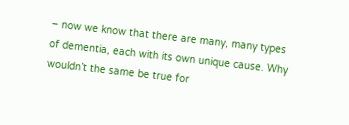– now we know that there are many, many types of dementia, each with its own unique cause. Why wouldn’t the same be true for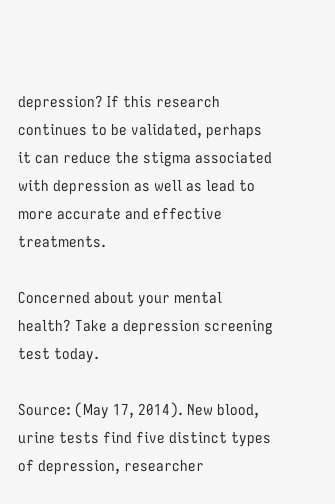depression? If this research continues to be validated, perhaps it can reduce the stigma associated with depression as well as lead to more accurate and effective treatments.

Concerned about your mental health? Take a depression screening test today.

Source: (May 17, 2014). New blood, urine tests find five distinct types of depression, researcher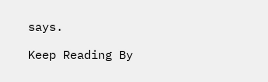says.

Keep Reading By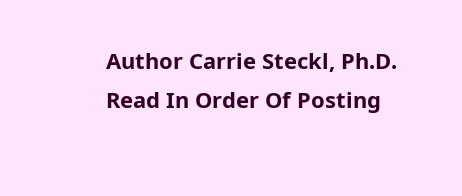Author Carrie Steckl, Ph.D.
Read In Order Of Posting